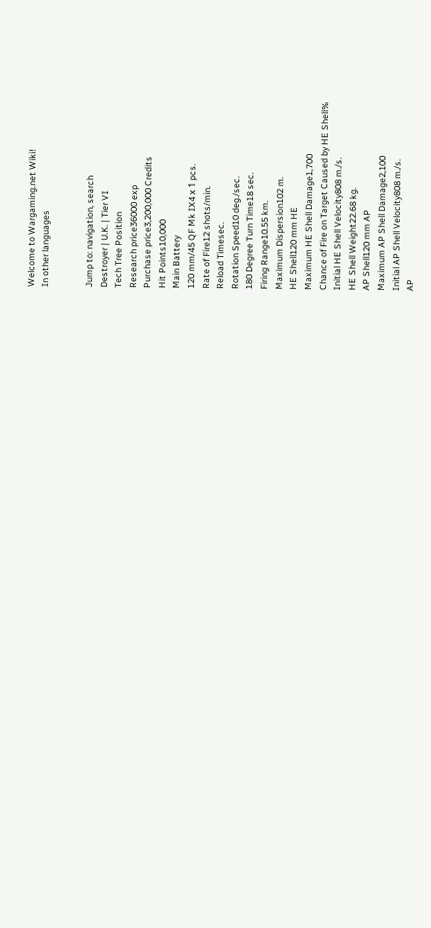Welcome to Wargaming.net Wiki!
In other languages


Jump to: navigation, search
Destroyer | U.K. | Tier VI
Tech Tree Position
Research price36000 exp
Purchase price3,200,000 Credits
Hit Points10,000
Main Battery
120 mm/45 QF Mk IX4 х 1 pcs.
Rate of Fire12 shots/min.
Reload Timesec.
Rotation Speed10 deg./sec.
180 Degree Turn Time18 sec.
Firing Range10.55 km.
Maximum Dispersion102 m.
HE Shell120 mm HE
Maximum HE Shell Damage1,700
Chance of Fire on Target Caused by HE Shell%
Initial HE Shell Velocity808 m./s.
HE Shell Weight22.68 kg.
AP Shell120 mm AP
Maximum AP Shell Damage2,100
Initial AP Shell Velocity808 m./s.
AP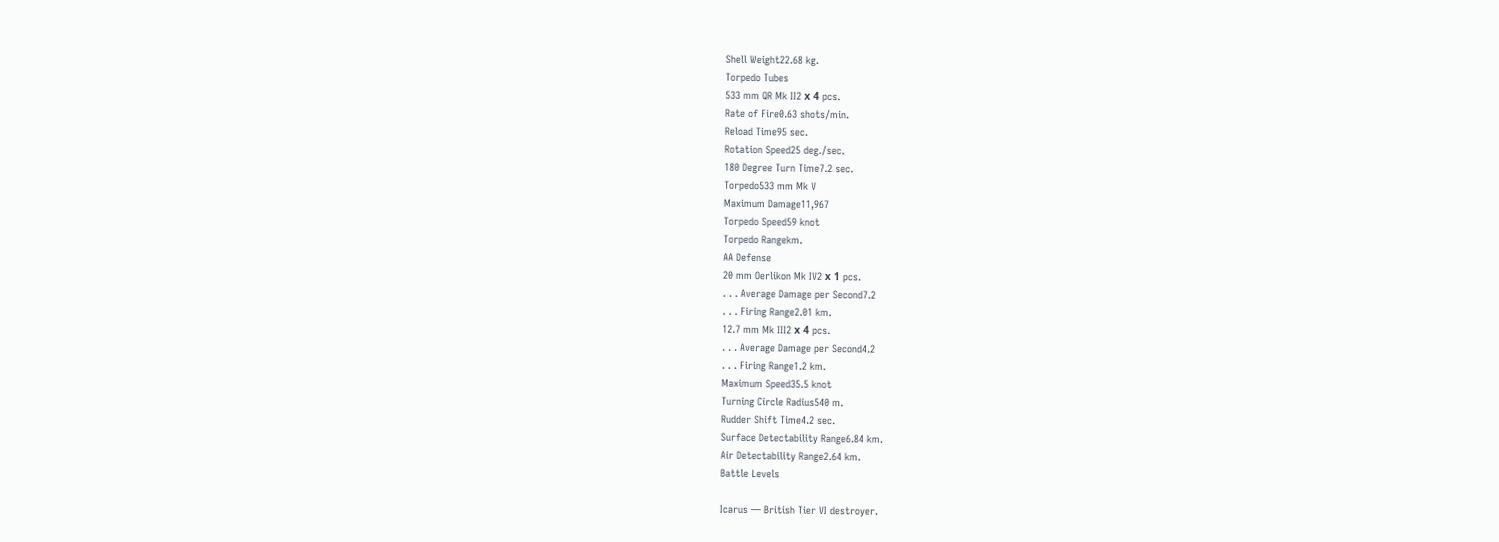Shell Weight22.68 kg.
Torpedo Tubes
533 mm QR Mk II2 х 4 pcs.
Rate of Fire0.63 shots/min.
Reload Time95 sec.
Rotation Speed25 deg./sec.
180 Degree Turn Time7.2 sec.
Torpedo533 mm Mk V
Maximum Damage11,967
Torpedo Speed59 knot
Torpedo Rangekm.
AA Defense
20 mm Oerlikon Mk IV2 х 1 pcs.
. . . Average Damage per Second7.2
. . . Firing Range2.01 km.
12.7 mm Mk III2 х 4 pcs.
. . . Average Damage per Second4.2
. . . Firing Range1.2 km.
Maximum Speed35.5 knot
Turning Circle Radius540 m.
Rudder Shift Time4.2 sec.
Surface Detectability Range6.84 km.
Air Detectability Range2.64 km.
Battle Levels

Icarus — British Tier VI destroyer.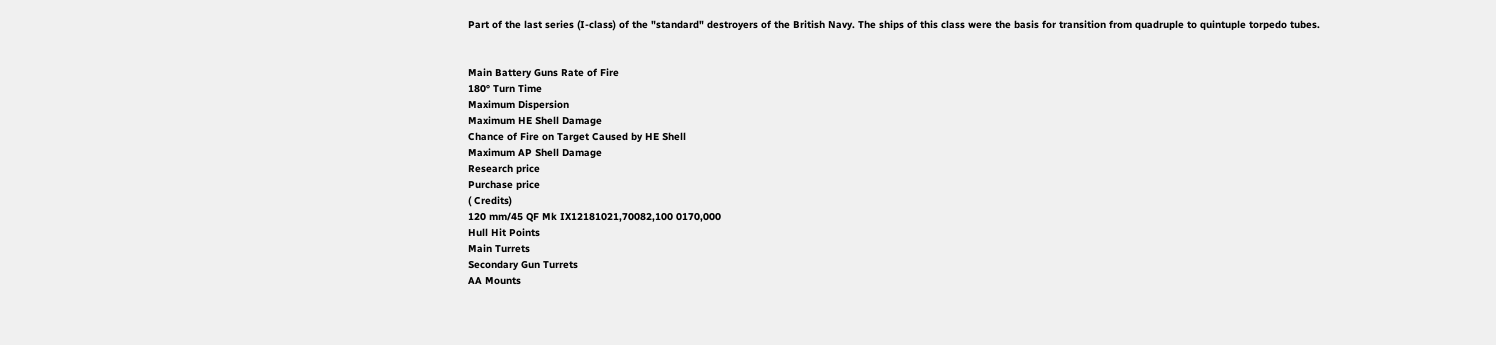Part of the last series (I-class) of the "standard" destroyers of the British Navy. The ships of this class were the basis for transition from quadruple to quintuple torpedo tubes.


Main Battery Guns Rate of Fire
180° Turn Time
Maximum Dispersion
Maximum HE Shell Damage
Chance of Fire on Target Caused by HE Shell
Maximum AP Shell Damage
Research price
Purchase price
( Credits)
120 mm/45 QF Mk IX12181021,70082,100 0170,000
Hull Hit Points
Main Turrets
Secondary Gun Turrets
AA Mounts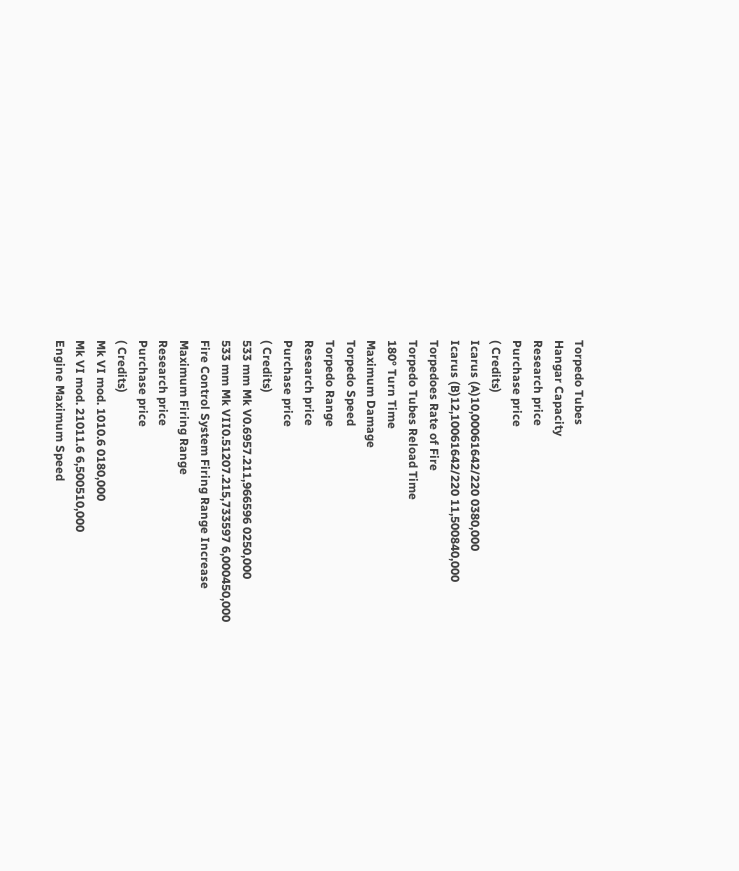Torpedo Tubes
Hangar Capacity
Research price
Purchase price
( Credits)
Icarus (A)10,00061642/220 0380,000
Icarus (B)12,10061642/220 11,500840,000
Torpedoes Rate of Fire
Torpedo Tubes Reload Time
180° Turn Time
Maximum Damage
Torpedo Speed
Torpedo Range
Research price
Purchase price
( Credits)
533 mm Mk V0.6957.211,966596 0250,000
533 mm Mk VII0.51207.215,733597 6,000450,000
Fire Control System Firing Range Increase
Maximum Firing Range
Research price
Purchase price
( Credits)
Mk VI mod. 1010.6 0180,000
Mk VI mod. 21011.6 6,500510,000
Engine Maximum Speed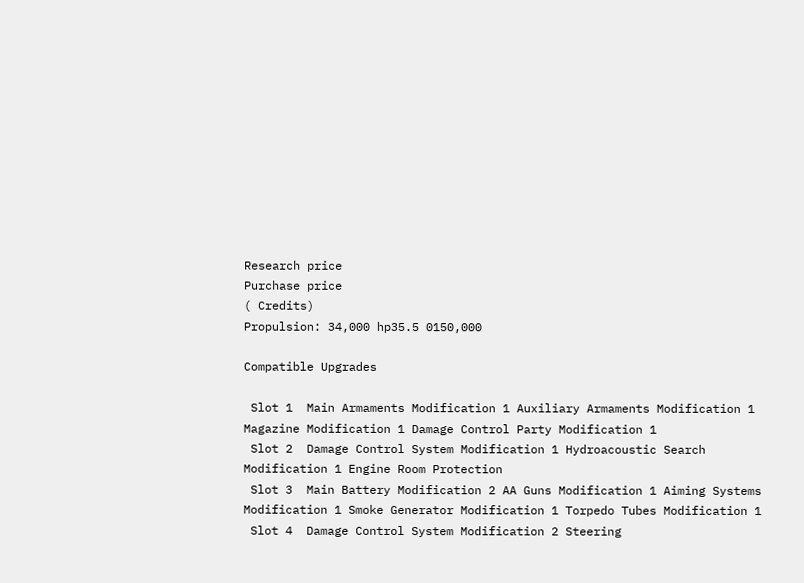Research price
Purchase price
( Credits)
Propulsion: 34,000 hp35.5 0150,000

Compatible Upgrades

 Slot 1  Main Armaments Modification 1 Auxiliary Armaments Modification 1 Magazine Modification 1 Damage Control Party Modification 1
 Slot 2  Damage Control System Modification 1 Hydroacoustic Search Modification 1 Engine Room Protection
 Slot 3  Main Battery Modification 2 AA Guns Modification 1 Aiming Systems Modification 1 Smoke Generator Modification 1 Torpedo Tubes Modification 1
 Slot 4  Damage Control System Modification 2 Steering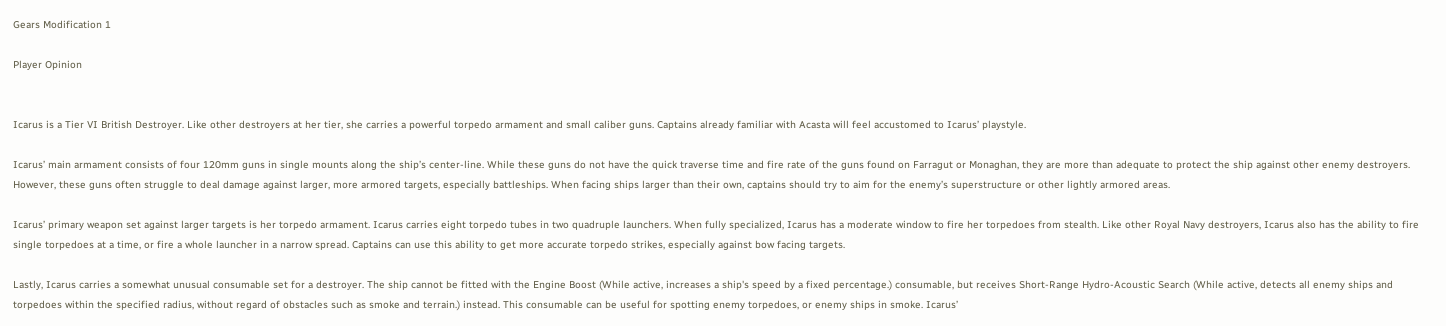Gears Modification 1

Player Opinion


Icarus is a Tier VI British Destroyer. Like other destroyers at her tier, she carries a powerful torpedo armament and small caliber guns. Captains already familiar with Acasta will feel accustomed to Icarus’ playstyle.

Icarus’ main armament consists of four 120mm guns in single mounts along the ship’s center-line. While these guns do not have the quick traverse time and fire rate of the guns found on Farragut or Monaghan, they are more than adequate to protect the ship against other enemy destroyers. However, these guns often struggle to deal damage against larger, more armored targets, especially battleships. When facing ships larger than their own, captains should try to aim for the enemy’s superstructure or other lightly armored areas.

Icarus’ primary weapon set against larger targets is her torpedo armament. Icarus carries eight torpedo tubes in two quadruple launchers. When fully specialized, Icarus has a moderate window to fire her torpedoes from stealth. Like other Royal Navy destroyers, Icarus also has the ability to fire single torpedoes at a time, or fire a whole launcher in a narrow spread. Captains can use this ability to get more accurate torpedo strikes, especially against bow facing targets.

Lastly, Icarus carries a somewhat unusual consumable set for a destroyer. The ship cannot be fitted with the Engine Boost (While active, increases a ship's speed by a fixed percentage.) consumable, but receives Short-Range Hydro-Acoustic Search (While active, detects all enemy ships and torpedoes within the specified radius, without regard of obstacles such as smoke and terrain.) instead. This consumable can be useful for spotting enemy torpedoes, or enemy ships in smoke. Icarus’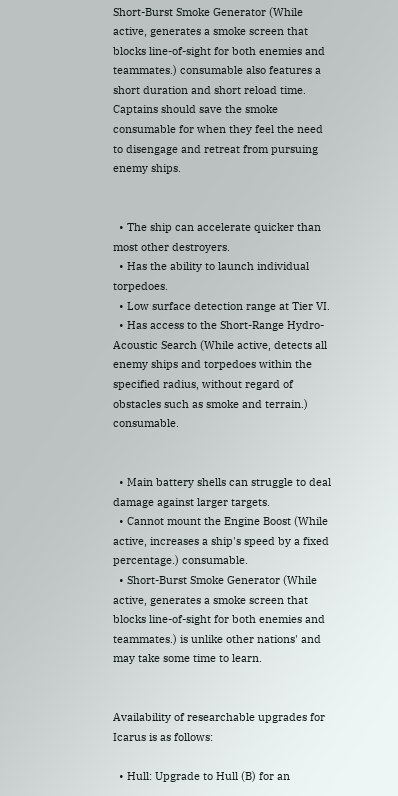Short-Burst Smoke Generator (While active, generates a smoke screen that blocks line-of-sight for both enemies and teammates.) consumable also features a short duration and short reload time. Captains should save the smoke consumable for when they feel the need to disengage and retreat from pursuing enemy ships.


  • The ship can accelerate quicker than most other destroyers.
  • Has the ability to launch individual torpedoes.
  • Low surface detection range at Tier VI.
  • Has access to the Short-Range Hydro-Acoustic Search (While active, detects all enemy ships and torpedoes within the specified radius, without regard of obstacles such as smoke and terrain.) consumable.


  • Main battery shells can struggle to deal damage against larger targets.
  • Cannot mount the Engine Boost (While active, increases a ship's speed by a fixed percentage.) consumable.
  • Short-Burst Smoke Generator (While active, generates a smoke screen that blocks line-of-sight for both enemies and teammates.) is unlike other nations' and may take some time to learn.


Availability of researchable upgrades for Icarus is as follows:

  • Hull: Upgrade to Hull (B) for an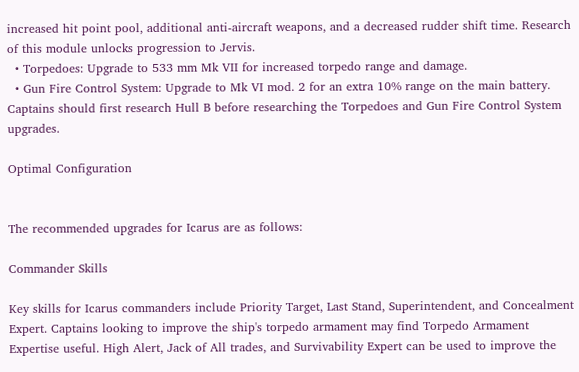increased hit point pool, additional anti-aircraft weapons, and a decreased rudder shift time. Research of this module unlocks progression to Jervis.
  • Torpedoes: Upgrade to 533 mm Mk VII for increased torpedo range and damage.
  • Gun Fire Control System: Upgrade to Mk VI mod. 2 for an extra 10% range on the main battery.
Captains should first research Hull B before researching the Torpedoes and Gun Fire Control System upgrades.

Optimal Configuration


The recommended upgrades for Icarus are as follows:

Commander Skills

Key skills for Icarus commanders include Priority Target, Last Stand, Superintendent, and Concealment Expert. Captains looking to improve the ship's torpedo armament may find Torpedo Armament Expertise useful. High Alert, Jack of All trades, and Survivability Expert can be used to improve the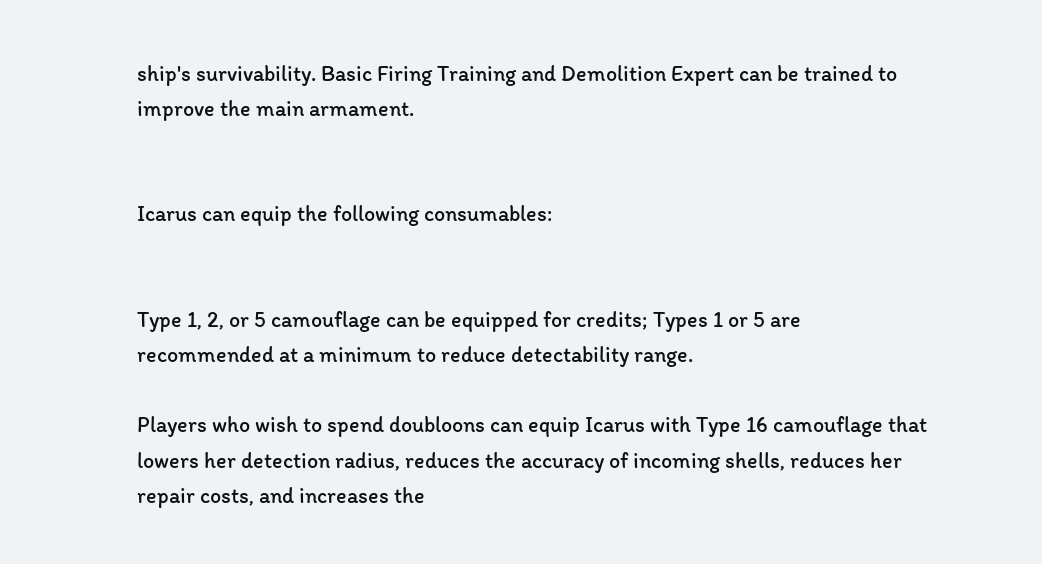ship's survivability. Basic Firing Training and Demolition Expert can be trained to improve the main armament.


Icarus can equip the following consumables:


Type 1, 2, or 5 camouflage can be equipped for credits; Types 1 or 5 are recommended at a minimum to reduce detectability range.

Players who wish to spend doubloons can equip Icarus with Type 16 camouflage that lowers her detection radius, reduces the accuracy of incoming shells, reduces her repair costs, and increases the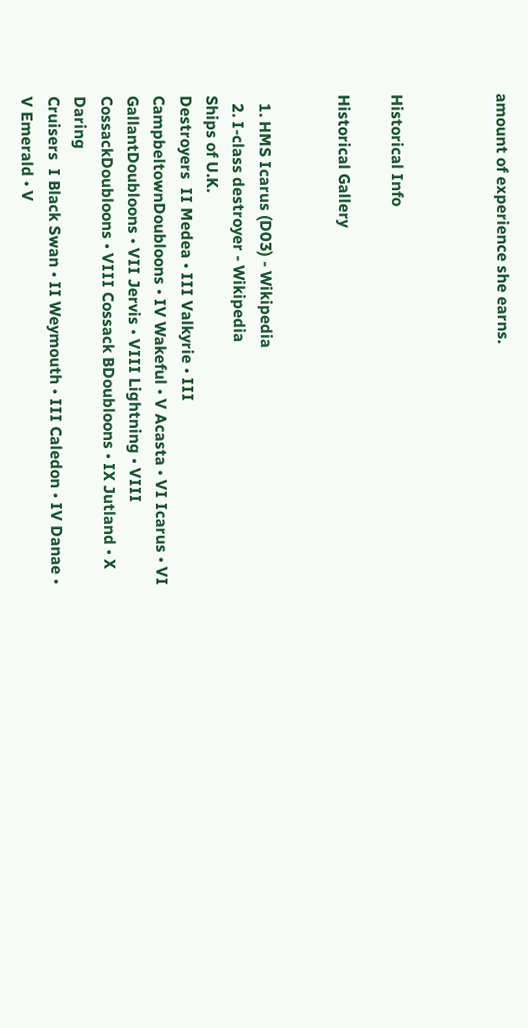amount of experience she earns.



Historical Info

Historical Gallery


  1. HMS Icarus (D03) - Wikipedia
  2. I-class destroyer - Wikipedia
Ships of U.K.
Destroyers  II Medea • III Valkyrie • III CampbeltownDoubloons • IV Wakeful • V Acasta • VI Icarus • VI GallantDoubloons • VII Jervis • VIII Lightning • VIII CossackDoubloons • VIII Cossack BDoubloons • IX Jutland • X Daring
Cruisers  I Black Swan • II Weymouth • III Caledon • IV Danae • V Emerald • V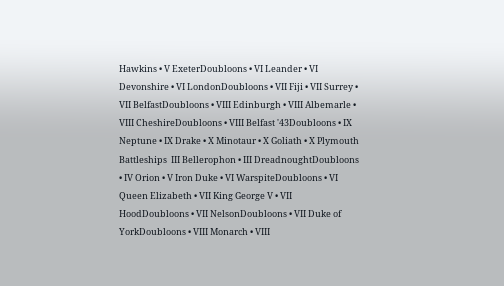Hawkins • V ExeterDoubloons • VI Leander • VI Devonshire • VI LondonDoubloons • VII Fiji • VII Surrey • VII BelfastDoubloons • VIII Edinburgh • VIII Albemarle • VIII CheshireDoubloons • VIII Belfast '43Doubloons • IX Neptune • IX Drake • X Minotaur • X Goliath • X Plymouth
Battleships  III Bellerophon • III DreadnoughtDoubloons • IV Orion • V Iron Duke • VI WarspiteDoubloons • VI Queen Elizabeth • VII King George V • VII HoodDoubloons • VII NelsonDoubloons • VII Duke of YorkDoubloons • VIII Monarch • VIII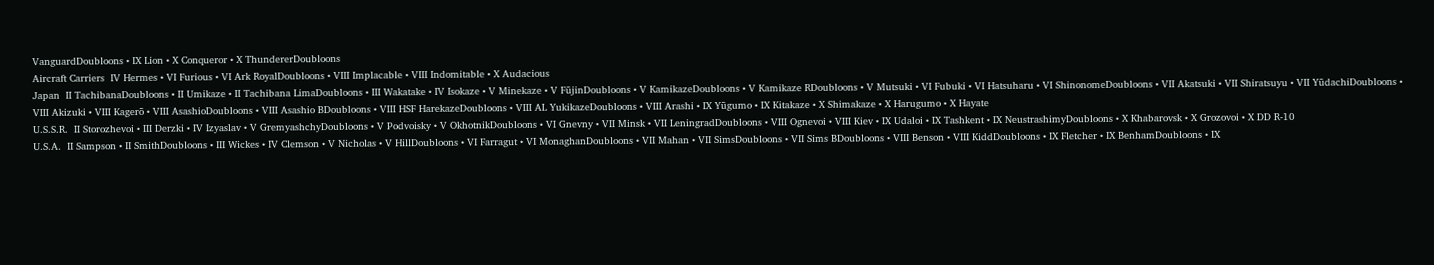VanguardDoubloons • IX Lion • X Conqueror • X ThundererDoubloons
Aircraft Carriers  IV Hermes • VI Furious • VI Ark RoyalDoubloons • VIII Implacable • VIII Indomitable • X Audacious
Japan  II TachibanaDoubloons • II Umikaze • II Tachibana LimaDoubloons • III Wakatake • IV Isokaze • V Minekaze • V FūjinDoubloons • V KamikazeDoubloons • V Kamikaze RDoubloons • V Mutsuki • VI Fubuki • VI Hatsuharu • VI ShinonomeDoubloons • VII Akatsuki • VII Shiratsuyu • VII YūdachiDoubloons • VIII Akizuki • VIII Kagerō • VIII AsashioDoubloons • VIII Asashio BDoubloons • VIII HSF HarekazeDoubloons • VIII AL YukikazeDoubloons • VIII Arashi • IX Yūgumo • IX Kitakaze • X Shimakaze • X Harugumo • X Hayate
U.S.S.R.  II Storozhevoi • III Derzki • IV Izyaslav • V GremyashchyDoubloons • V Podvoisky • V OkhotnikDoubloons • VI Gnevny • VII Minsk • VII LeningradDoubloons • VIII Ognevoi • VIII Kiev • IX Udaloi • IX Tashkent • IX NeustrashimyDoubloons • X Khabarovsk • X Grozovoi • X DD R-10
U.S.A.  II Sampson • II SmithDoubloons • III Wickes • IV Clemson • V Nicholas • V HillDoubloons • VI Farragut • VI MonaghanDoubloons • VII Mahan • VII SimsDoubloons • VII Sims BDoubloons • VIII Benson • VIII KiddDoubloons • IX Fletcher • IX BenhamDoubloons • IX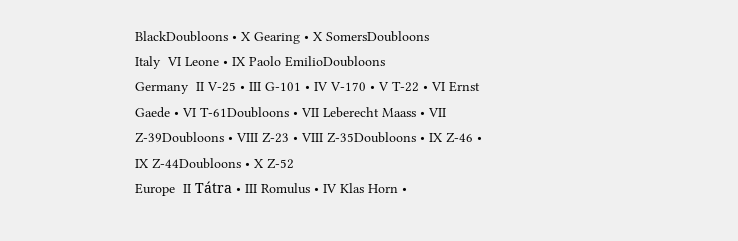BlackDoubloons • X Gearing • X SomersDoubloons
Italy  VI Leone • IX Paolo EmilioDoubloons
Germany  II V-25 • III G-101 • IV V-170 • V T-22 • VI Ernst Gaede • VI T-61Doubloons • VII Leberecht Maass • VII Z-39Doubloons • VIII Z-23 • VIII Z-35Doubloons • IX Z-46 • IX Z-44Doubloons • X Z-52
Europe  II Tátra • III Romulus • IV Klas Horn •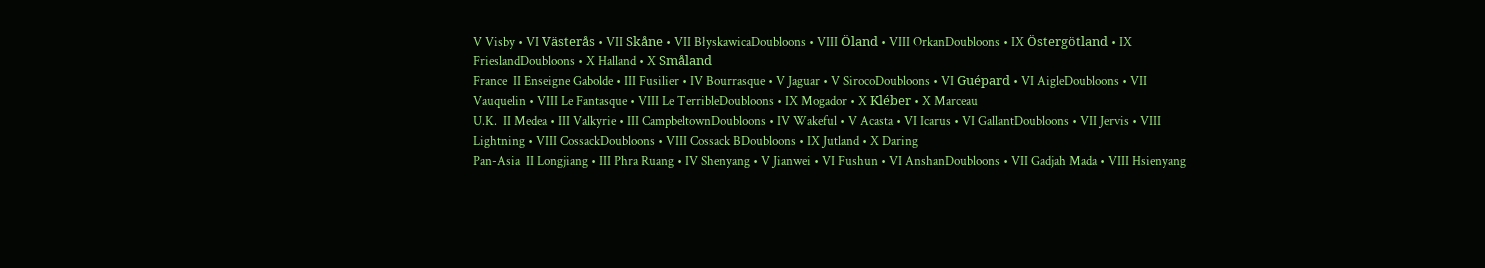V Visby • VI Västerås • VII Skåne • VII BłyskawicaDoubloons • VIII Öland • VIII OrkanDoubloons • IX Östergötland • IX FrieslandDoubloons • X Halland • X Småland
France  II Enseigne Gabolde • III Fusilier • IV Bourrasque • V Jaguar • V SirocoDoubloons • VI Guépard • VI AigleDoubloons • VII Vauquelin • VIII Le Fantasque • VIII Le TerribleDoubloons • IX Mogador • X Kléber • X Marceau
U.K.  II Medea • III Valkyrie • III CampbeltownDoubloons • IV Wakeful • V Acasta • VI Icarus • VI GallantDoubloons • VII Jervis • VIII Lightning • VIII CossackDoubloons • VIII Cossack BDoubloons • IX Jutland • X Daring
Pan-Asia  II Longjiang • III Phra Ruang • IV Shenyang • V Jianwei • VI Fushun • VI AnshanDoubloons • VII Gadjah Mada • VIII Hsienyang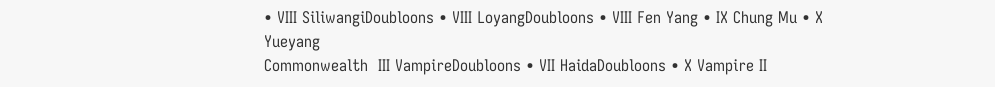• VIII SiliwangiDoubloons • VIII LoyangDoubloons • VIII Fen Yang • IX Chung Mu • X Yueyang
Commonwealth  III VampireDoubloons • VII HaidaDoubloons • X Vampire II